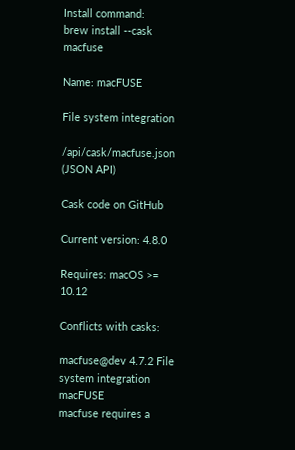Install command:
brew install --cask macfuse

Name: macFUSE

File system integration

/api/cask/macfuse.json (JSON API)

Cask code on GitHub

Current version: 4.8.0

Requires: macOS >= 10.12

Conflicts with casks:

macfuse@dev 4.7.2 File system integration macFUSE
macfuse requires a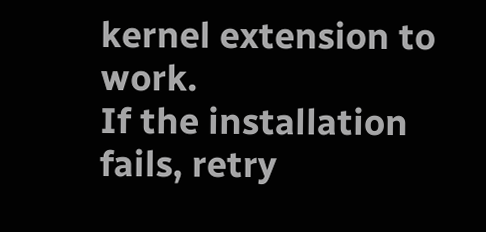kernel extension to work.
If the installation fails, retry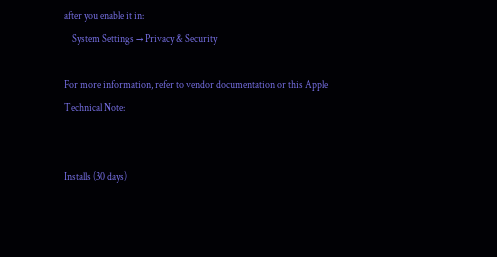after you enable it in:
    System Settings → Privacy & Security

For more information, refer to vendor documentation or this Apple Technical Note:


Installs (30 days)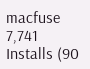macfuse 7,741
Installs (90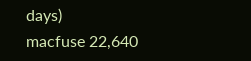days)
macfuse 22,640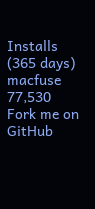Installs (365 days)
macfuse 77,530
Fork me on GitHub